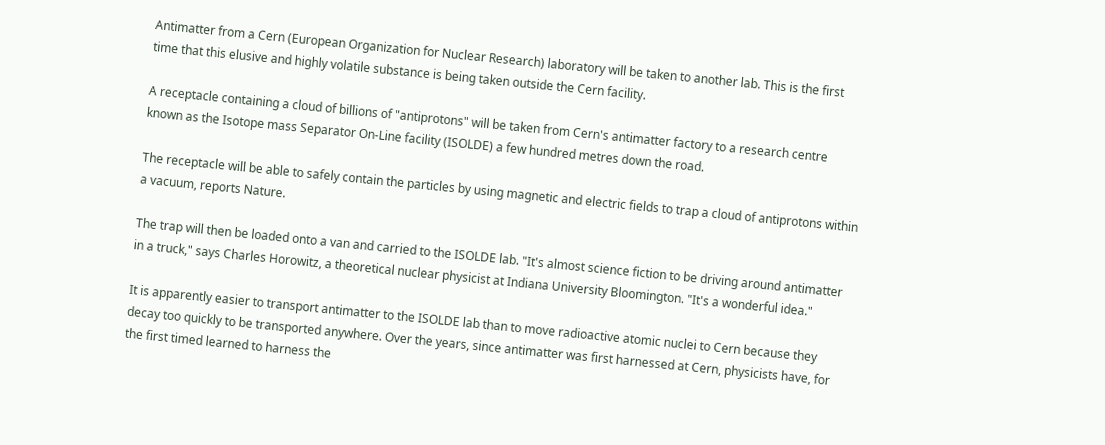Antimatter from a Cern (European Organization for Nuclear Research) laboratory will be taken to another lab. This is the first time that this elusive and highly volatile substance is being taken outside the Cern facility.

A receptacle containing a cloud of billions of "antiprotons" will be taken from Cern's antimatter factory to a research centre known as the Isotope mass Separator On-Line facility (ISOLDE) a few hundred metres down the road.

The receptacle will be able to safely contain the particles by using magnetic and electric fields to trap a cloud of antiprotons within a vacuum, reports Nature.

The trap will then be loaded onto a van and carried to the ISOLDE lab. "It's almost science fiction to be driving around antimatter in a truck," says Charles Horowitz, a theoretical nuclear physicist at Indiana University Bloomington. "It's a wonderful idea."

It is apparently easier to transport antimatter to the ISOLDE lab than to move radioactive atomic nuclei to Cern because they decay too quickly to be transported anywhere. Over the years, since antimatter was first harnessed at Cern, physicists have, for the first timed learned to harness the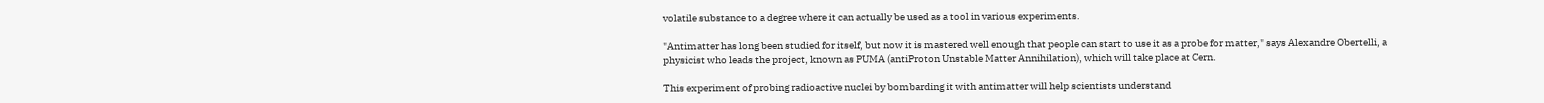volatile substance to a degree where it can actually be used as a tool in various experiments.

"Antimatter has long been studied for itself, but now it is mastered well enough that people can start to use it as a probe for matter," says Alexandre Obertelli, a physicist who leads the project, known as PUMA (antiProton Unstable Matter Annihilation), which will take place at Cern.

This experiment of probing radioactive nuclei by bombarding it with antimatter will help scientists understand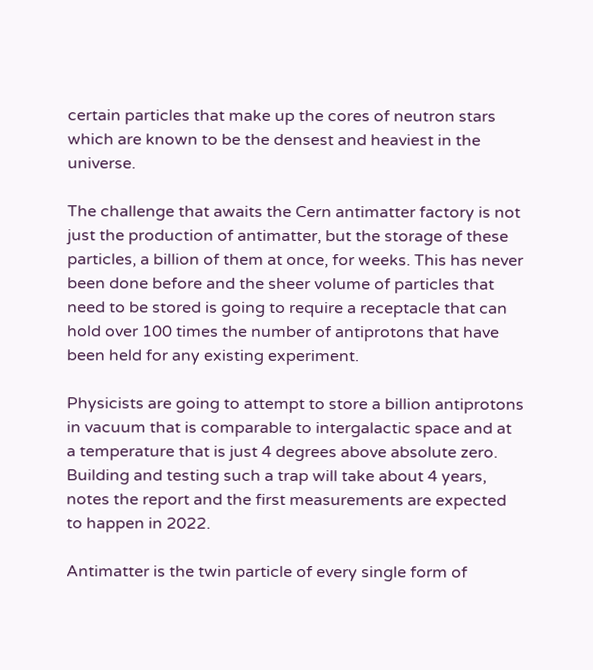certain particles that make up the cores of neutron stars which are known to be the densest and heaviest in the universe.

The challenge that awaits the Cern antimatter factory is not just the production of antimatter, but the storage of these particles, a billion of them at once, for weeks. This has never been done before and the sheer volume of particles that need to be stored is going to require a receptacle that can hold over 100 times the number of antiprotons that have been held for any existing experiment.

Physicists are going to attempt to store a billion antiprotons in vacuum that is comparable to intergalactic space and at a temperature that is just 4 degrees above absolute zero. Building and testing such a trap will take about 4 years, notes the report and the first measurements are expected to happen in 2022.

Antimatter is the twin particle of every single form of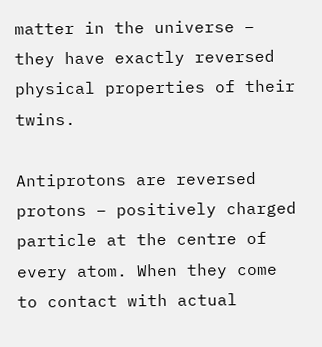matter in the universe – they have exactly reversed physical properties of their twins.

Antiprotons are reversed protons – positively charged particle at the centre of every atom. When they come to contact with actual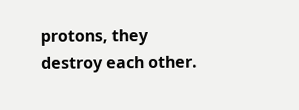protons, they destroy each other.